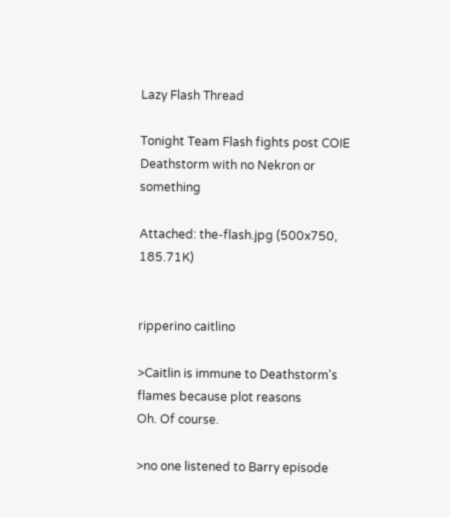Lazy Flash Thread

Tonight Team Flash fights post COIE Deathstorm with no Nekron or something

Attached: the-flash.jpg (500x750, 185.71K)


ripperino caitlino

>Caitlin is immune to Deathstorm's flames because plot reasons
Oh. Of course.

>no one listened to Barry episode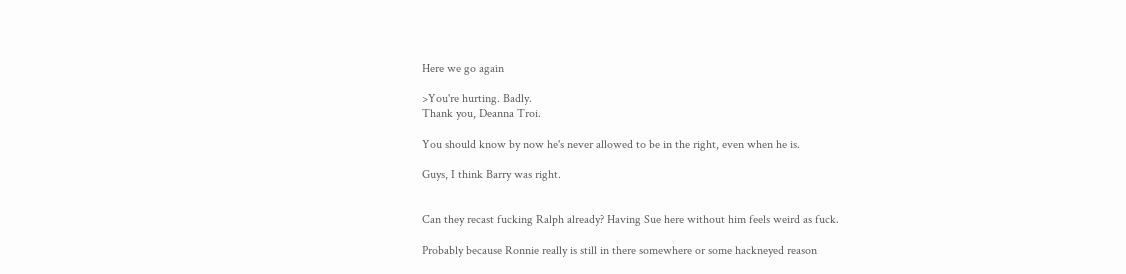Here we go again

>You're hurting. Badly.
Thank you, Deanna Troi.

You should know by now he's never allowed to be in the right, even when he is.

Guys, I think Barry was right.


Can they recast fucking Ralph already? Having Sue here without him feels weird as fuck.

Probably because Ronnie really is still in there somewhere or some hackneyed reason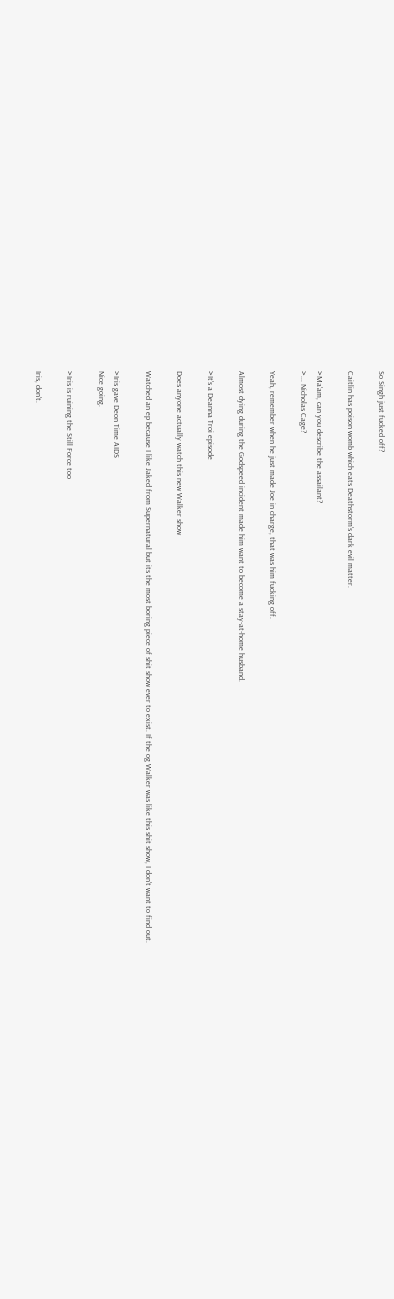So Singh just fucked off?

Caitlin has poison womb which eats Deathstorm's dark evil matter.

>Ma'am, can you describe the assailant?
>... Nicholas Cage?

Yeah, remember when he just made Joe in charge, that was him fucking off.

Almost dying during the Godspeed incident made him want to become a stay-at-home husband.

>It's a Deanna Troi episode

Does anyone actually watch this new Walker show

Watched an ep because I like Jaked from Supernatural but its the most boring piece of shit show ever to exist. If the og Walker was like this shit show, I don't want to find out.

>Iris gave Deon Time AIDS
Nice going.

>Iris is ruining the Still Force too

Iris, don't.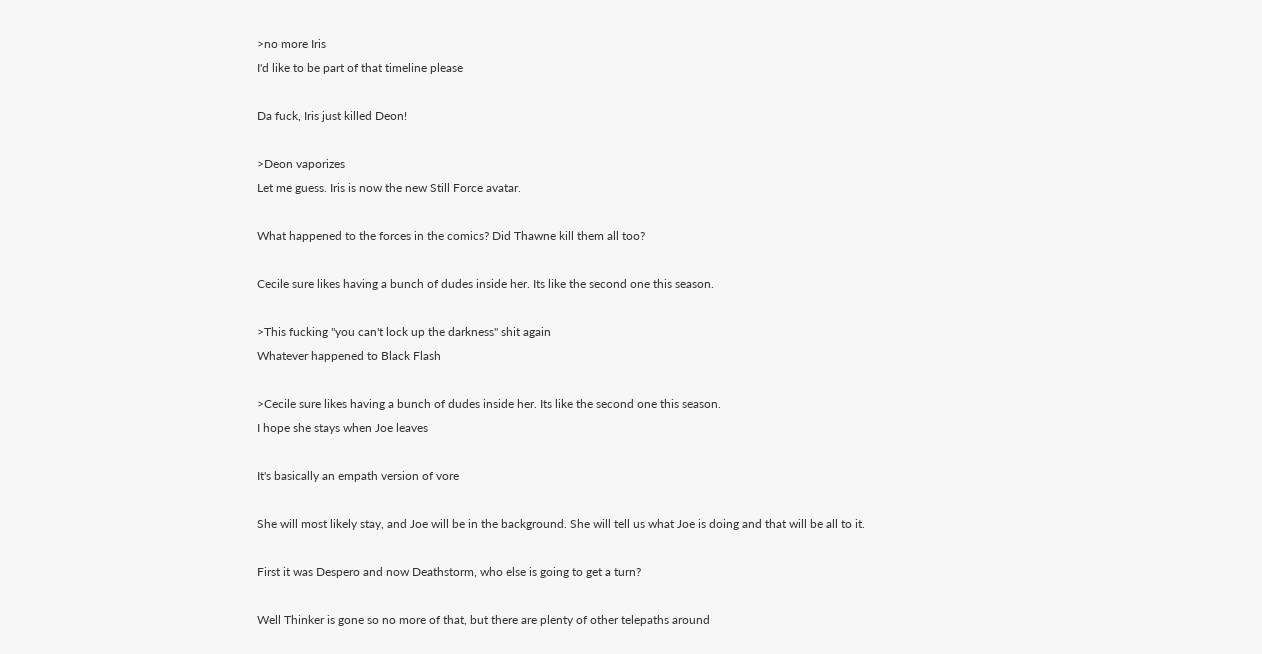>no more Iris
I'd like to be part of that timeline please

Da fuck, Iris just killed Deon!

>Deon vaporizes
Let me guess. Iris is now the new Still Force avatar.

What happened to the forces in the comics? Did Thawne kill them all too?

Cecile sure likes having a bunch of dudes inside her. Its like the second one this season.

>This fucking "you can't lock up the darkness" shit again
Whatever happened to Black Flash

>Cecile sure likes having a bunch of dudes inside her. Its like the second one this season.
I hope she stays when Joe leaves

It's basically an empath version of vore

She will most likely stay, and Joe will be in the background. She will tell us what Joe is doing and that will be all to it.

First it was Despero and now Deathstorm, who else is going to get a turn?

Well Thinker is gone so no more of that, but there are plenty of other telepaths around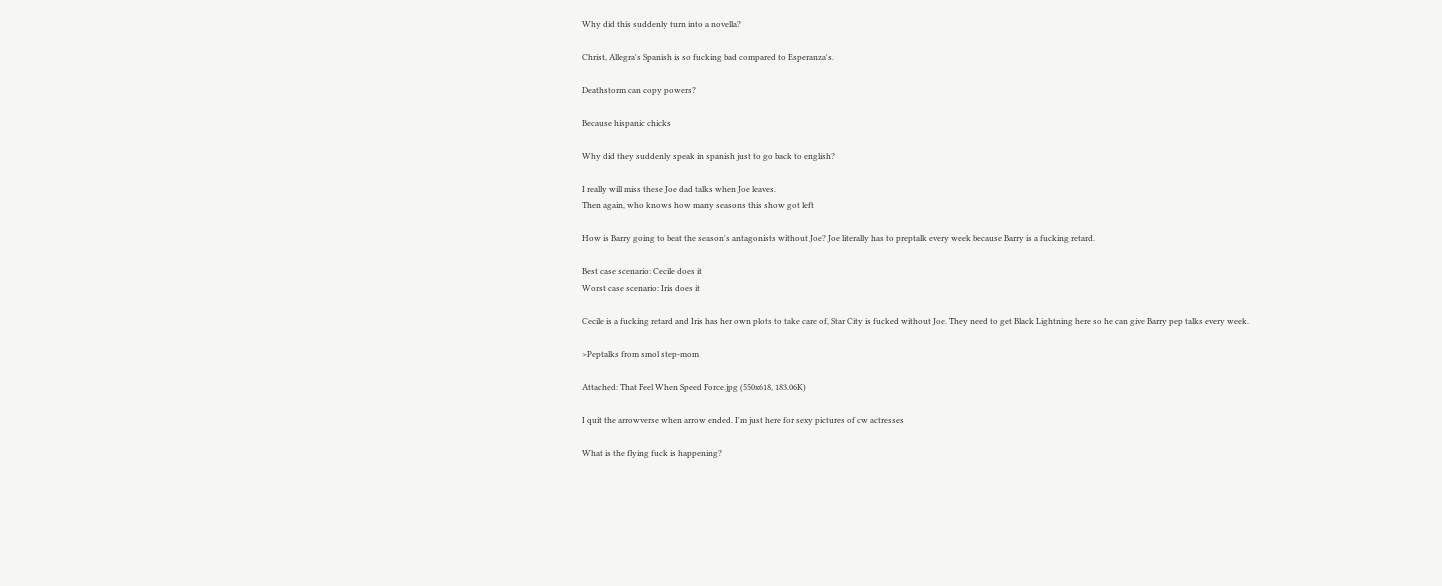Why did this suddenly turn into a novella?

Christ, Allegra's Spanish is so fucking bad compared to Esperanza's.

Deathstorm can copy powers?

Because hispanic chicks

Why did they suddenly speak in spanish just to go back to english?

I really will miss these Joe dad talks when Joe leaves.
Then again, who knows how many seasons this show got left

How is Barry going to beat the season's antagonists without Joe? Joe literally has to preptalk every week because Barry is a fucking retard.

Best case scenario: Cecile does it
Worst case scenario: Iris does it

Cecile is a fucking retard and Iris has her own plots to take care of, Star City is fucked without Joe. They need to get Black Lightning here so he can give Barry pep talks every week.

>Peptalks from smol step-mom

Attached: That Feel When Speed Force.jpg (550x618, 183.06K)

I quit the arrowverse when arrow ended. I'm just here for sexy pictures of cw actresses

What is the flying fuck is happening?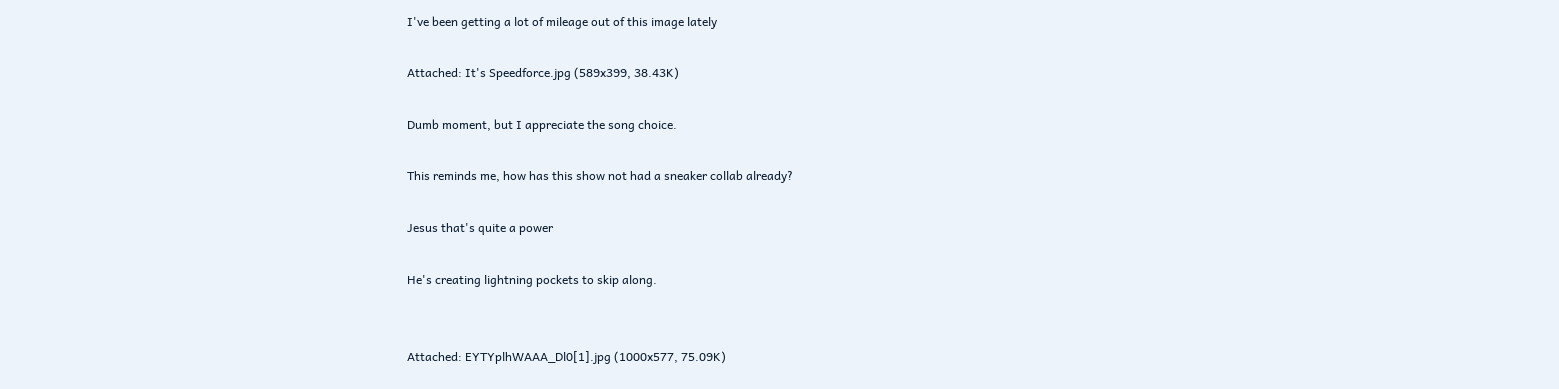I've been getting a lot of mileage out of this image lately

Attached: It's Speedforce.jpg (589x399, 38.43K)

Dumb moment, but I appreciate the song choice.

This reminds me, how has this show not had a sneaker collab already?

Jesus that's quite a power

He's creating lightning pockets to skip along.


Attached: EYTYplhWAAA_Dl0[1].jpg (1000x577, 75.09K)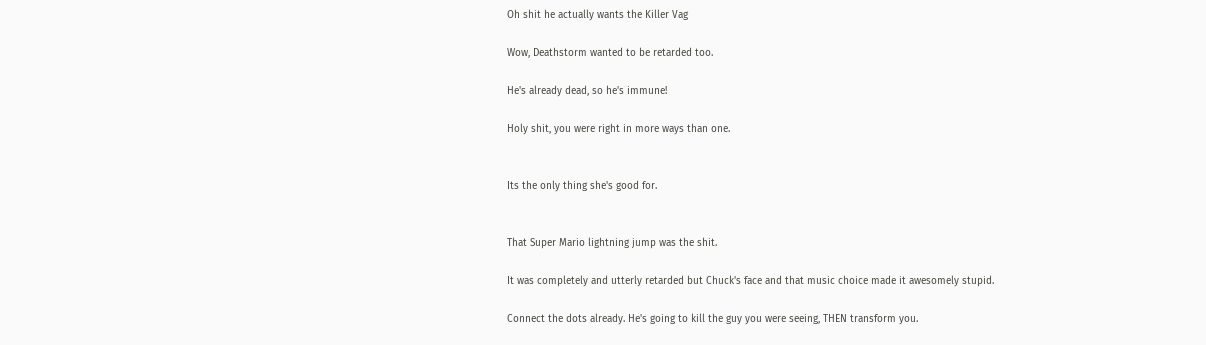Oh shit he actually wants the Killer Vag

Wow, Deathstorm wanted to be retarded too.

He's already dead, so he's immune!

Holy shit, you were right in more ways than one.


Its the only thing she's good for.


That Super Mario lightning jump was the shit.

It was completely and utterly retarded but Chuck's face and that music choice made it awesomely stupid.

Connect the dots already. He's going to kill the guy you were seeing, THEN transform you.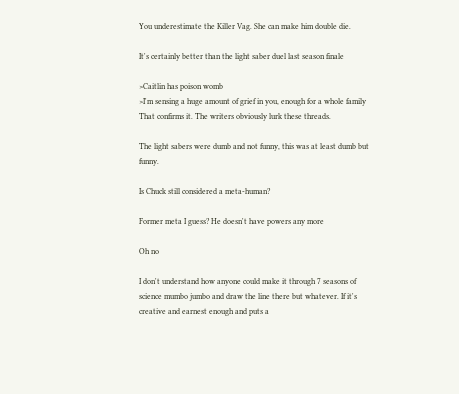You underestimate the Killer Vag. She can make him double die.

It's certainly better than the light saber duel last season finale

>Caitlin has poison womb
>I'm sensing a huge amount of grief in you, enough for a whole family
That confirms it. The writers obviously lurk these threads.

The light sabers were dumb and not funny, this was at least dumb but funny.

Is Chuck still considered a meta-human?

Former meta I guess? He doesn't have powers any more

Oh no

I don't understand how anyone could make it through 7 seasons of science mumbo jumbo and draw the line there but whatever. If it's creative and earnest enough and puts a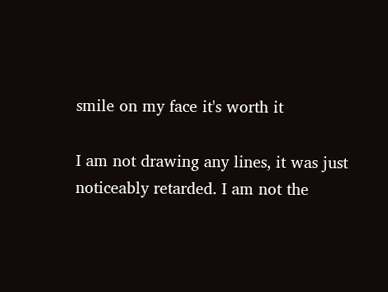smile on my face it's worth it

I am not drawing any lines, it was just noticeably retarded. I am not the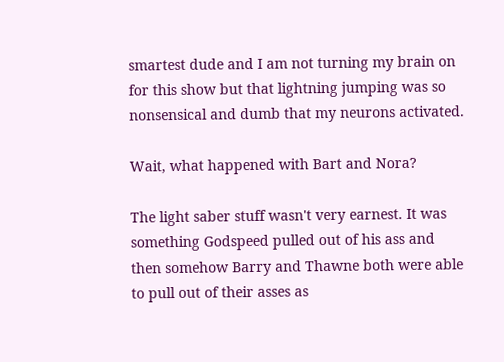smartest dude and I am not turning my brain on for this show but that lightning jumping was so nonsensical and dumb that my neurons activated.

Wait, what happened with Bart and Nora?

The light saber stuff wasn't very earnest. It was something Godspeed pulled out of his ass and then somehow Barry and Thawne both were able to pull out of their asses as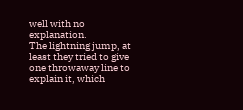well with no explanation.
The lightning jump, at least they tried to give one throwaway line to explain it, which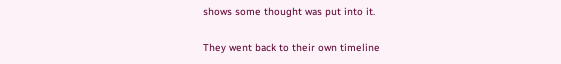shows some thought was put into it.

They went back to their own timeline